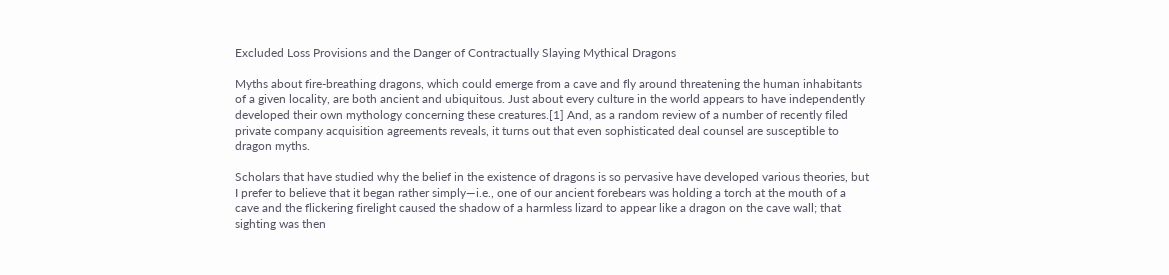Excluded Loss Provisions and the Danger of Contractually Slaying Mythical Dragons

Myths about fire-breathing dragons, which could emerge from a cave and fly around threatening the human inhabitants of a given locality, are both ancient and ubiquitous. Just about every culture in the world appears to have independently developed their own mythology concerning these creatures.[1] And, as a random review of a number of recently filed private company acquisition agreements reveals, it turns out that even sophisticated deal counsel are susceptible to dragon myths.

Scholars that have studied why the belief in the existence of dragons is so pervasive have developed various theories, but I prefer to believe that it began rather simply—i.e., one of our ancient forebears was holding a torch at the mouth of a cave and the flickering firelight caused the shadow of a harmless lizard to appear like a dragon on the cave wall; that sighting was then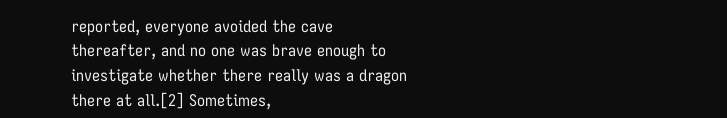reported, everyone avoided the cave thereafter, and no one was brave enough to investigate whether there really was a dragon there at all.[2] Sometimes,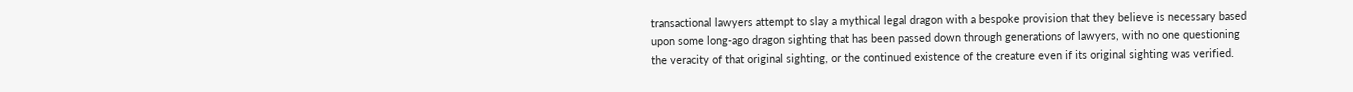transactional lawyers attempt to slay a mythical legal dragon with a bespoke provision that they believe is necessary based upon some long-ago dragon sighting that has been passed down through generations of lawyers, with no one questioning the veracity of that original sighting, or the continued existence of the creature even if its original sighting was verified.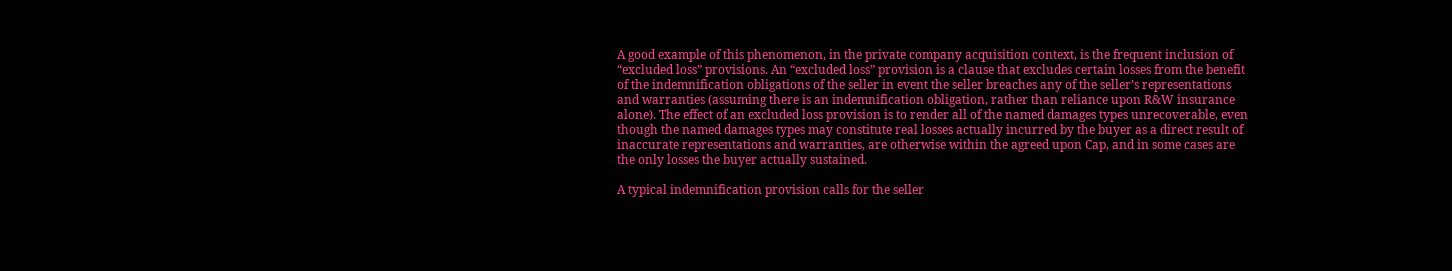A good example of this phenomenon, in the private company acquisition context, is the frequent inclusion of “excluded loss” provisions. An “excluded loss” provision is a clause that excludes certain losses from the benefit of the indemnification obligations of the seller in event the seller breaches any of the seller’s representations and warranties (assuming there is an indemnification obligation, rather than reliance upon R&W insurance alone). The effect of an excluded loss provision is to render all of the named damages types unrecoverable, even though the named damages types may constitute real losses actually incurred by the buyer as a direct result of inaccurate representations and warranties, are otherwise within the agreed upon Cap, and in some cases are the only losses the buyer actually sustained.

A typical indemnification provision calls for the seller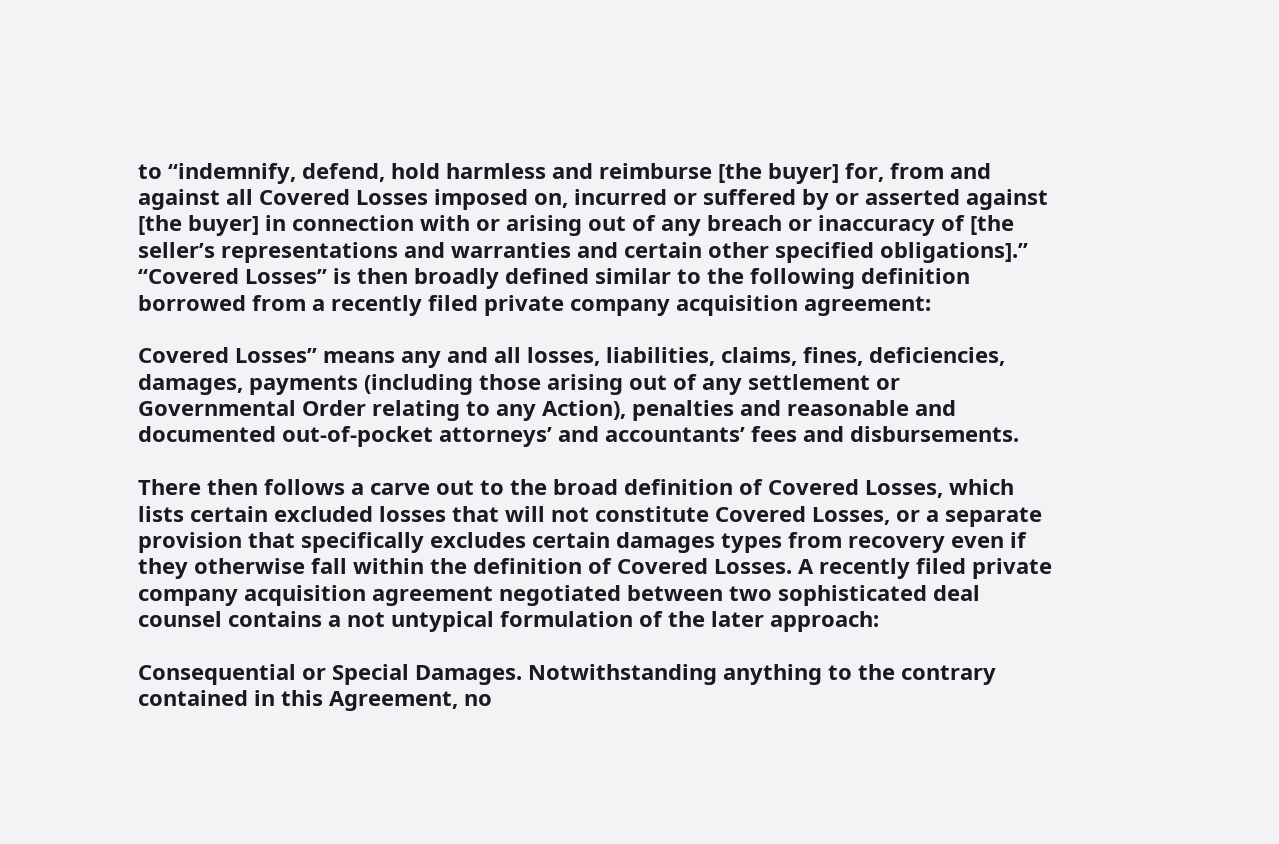to “indemnify, defend, hold harmless and reimburse [the buyer] for, from and against all Covered Losses imposed on, incurred or suffered by or asserted against [the buyer] in connection with or arising out of any breach or inaccuracy of [the seller’s representations and warranties and certain other specified obligations].” “Covered Losses” is then broadly defined similar to the following definition borrowed from a recently filed private company acquisition agreement:

Covered Losses” means any and all losses, liabilities, claims, fines, deficiencies, damages, payments (including those arising out of any settlement or Governmental Order relating to any Action), penalties and reasonable and documented out-of-pocket attorneys’ and accountants’ fees and disbursements.

There then follows a carve out to the broad definition of Covered Losses, which lists certain excluded losses that will not constitute Covered Losses, or a separate provision that specifically excludes certain damages types from recovery even if they otherwise fall within the definition of Covered Losses. A recently filed private company acquisition agreement negotiated between two sophisticated deal counsel contains a not untypical formulation of the later approach:

Consequential or Special Damages. Notwithstanding anything to the contrary contained in this Agreement, no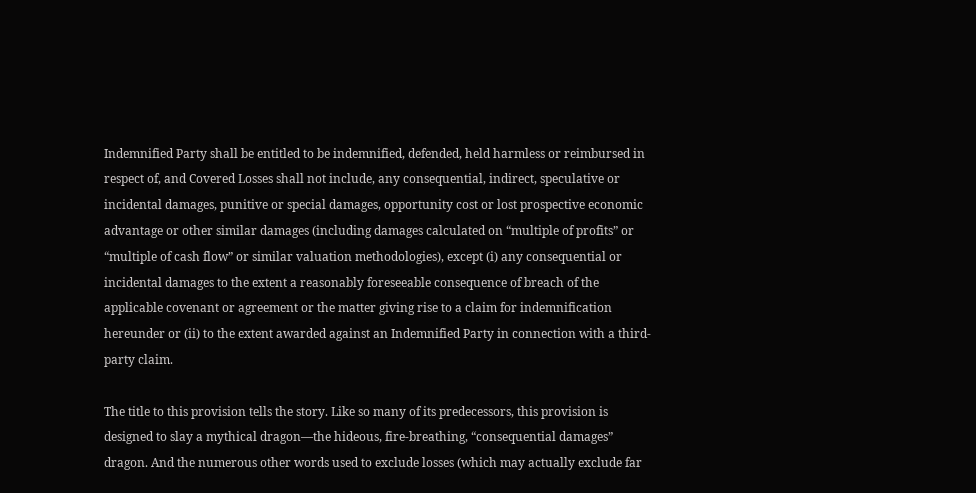Indemnified Party shall be entitled to be indemnified, defended, held harmless or reimbursed in respect of, and Covered Losses shall not include, any consequential, indirect, speculative or incidental damages, punitive or special damages, opportunity cost or lost prospective economic advantage or other similar damages (including damages calculated on “multiple of profits” or “multiple of cash flow” or similar valuation methodologies), except (i) any consequential or incidental damages to the extent a reasonably foreseeable consequence of breach of the applicable covenant or agreement or the matter giving rise to a claim for indemnification hereunder or (ii) to the extent awarded against an Indemnified Party in connection with a third-party claim.

The title to this provision tells the story. Like so many of its predecessors, this provision is designed to slay a mythical dragon—the hideous, fire-breathing, “consequential damages” dragon. And the numerous other words used to exclude losses (which may actually exclude far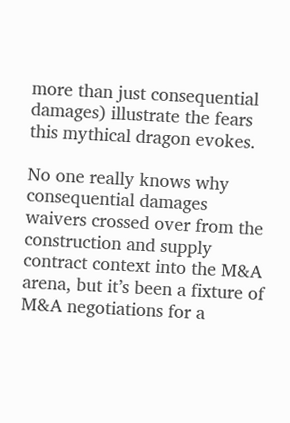more than just consequential damages) illustrate the fears this mythical dragon evokes.

No one really knows why consequential damages waivers crossed over from the construction and supply contract context into the M&A arena, but it’s been a fixture of M&A negotiations for a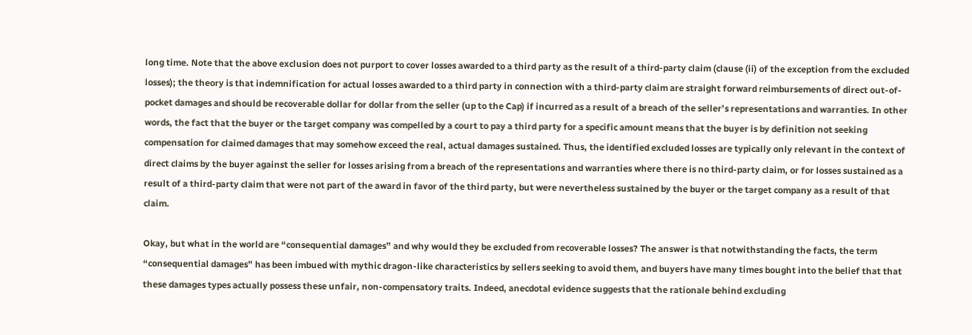long time. Note that the above exclusion does not purport to cover losses awarded to a third party as the result of a third-party claim (clause (ii) of the exception from the excluded losses); the theory is that indemnification for actual losses awarded to a third party in connection with a third-party claim are straight forward reimbursements of direct out-of-pocket damages and should be recoverable dollar for dollar from the seller (up to the Cap) if incurred as a result of a breach of the seller’s representations and warranties. In other words, the fact that the buyer or the target company was compelled by a court to pay a third party for a specific amount means that the buyer is by definition not seeking compensation for claimed damages that may somehow exceed the real, actual damages sustained. Thus, the identified excluded losses are typically only relevant in the context of direct claims by the buyer against the seller for losses arising from a breach of the representations and warranties where there is no third-party claim, or for losses sustained as a result of a third-party claim that were not part of the award in favor of the third party, but were nevertheless sustained by the buyer or the target company as a result of that claim.

Okay, but what in the world are “consequential damages” and why would they be excluded from recoverable losses? The answer is that notwithstanding the facts, the term “consequential damages” has been imbued with mythic dragon-like characteristics by sellers seeking to avoid them, and buyers have many times bought into the belief that that these damages types actually possess these unfair, non-compensatory traits. Indeed, anecdotal evidence suggests that the rationale behind excluding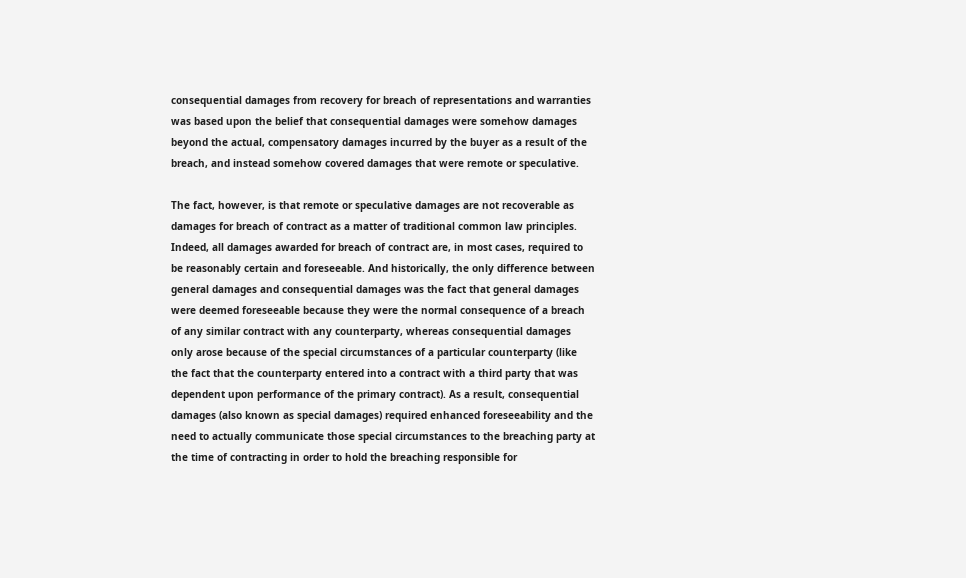consequential damages from recovery for breach of representations and warranties was based upon the belief that consequential damages were somehow damages beyond the actual, compensatory damages incurred by the buyer as a result of the breach, and instead somehow covered damages that were remote or speculative.

The fact, however, is that remote or speculative damages are not recoverable as damages for breach of contract as a matter of traditional common law principles. Indeed, all damages awarded for breach of contract are, in most cases, required to be reasonably certain and foreseeable. And historically, the only difference between general damages and consequential damages was the fact that general damages were deemed foreseeable because they were the normal consequence of a breach of any similar contract with any counterparty, whereas consequential damages only arose because of the special circumstances of a particular counterparty (like the fact that the counterparty entered into a contract with a third party that was dependent upon performance of the primary contract). As a result, consequential damages (also known as special damages) required enhanced foreseeability and the need to actually communicate those special circumstances to the breaching party at the time of contracting in order to hold the breaching responsible for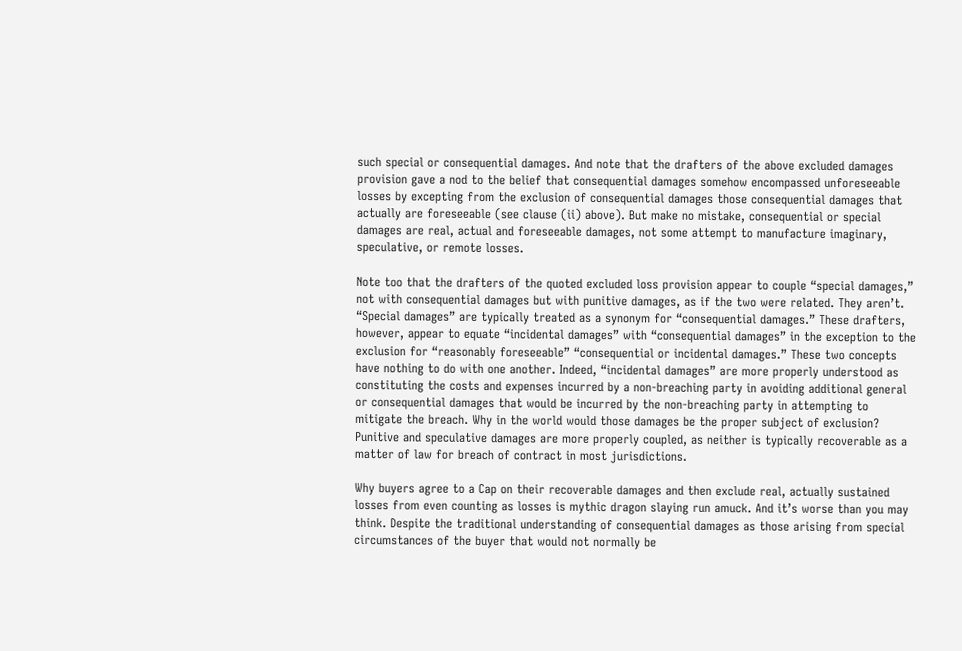such special or consequential damages. And note that the drafters of the above excluded damages provision gave a nod to the belief that consequential damages somehow encompassed unforeseeable losses by excepting from the exclusion of consequential damages those consequential damages that actually are foreseeable (see clause (ii) above). But make no mistake, consequential or special damages are real, actual and foreseeable damages, not some attempt to manufacture imaginary, speculative, or remote losses.

Note too that the drafters of the quoted excluded loss provision appear to couple “special damages,” not with consequential damages but with punitive damages, as if the two were related. They aren’t. “Special damages” are typically treated as a synonym for “consequential damages.” These drafters, however, appear to equate “incidental damages” with “consequential damages” in the exception to the exclusion for “reasonably foreseeable” “consequential or incidental damages.” These two concepts have nothing to do with one another. Indeed, “incidental damages” are more properly understood as constituting the costs and expenses incurred by a non-breaching party in avoiding additional general or consequential damages that would be incurred by the non-breaching party in attempting to mitigate the breach. Why in the world would those damages be the proper subject of exclusion? Punitive and speculative damages are more properly coupled, as neither is typically recoverable as a matter of law for breach of contract in most jurisdictions.

Why buyers agree to a Cap on their recoverable damages and then exclude real, actually sustained losses from even counting as losses is mythic dragon slaying run amuck. And it’s worse than you may think. Despite the traditional understanding of consequential damages as those arising from special circumstances of the buyer that would not normally be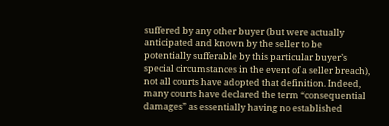suffered by any other buyer (but were actually anticipated and known by the seller to be potentially sufferable by this particular buyer’s special circumstances in the event of a seller breach), not all courts have adopted that definition. Indeed, many courts have declared the term “consequential damages” as essentially having no established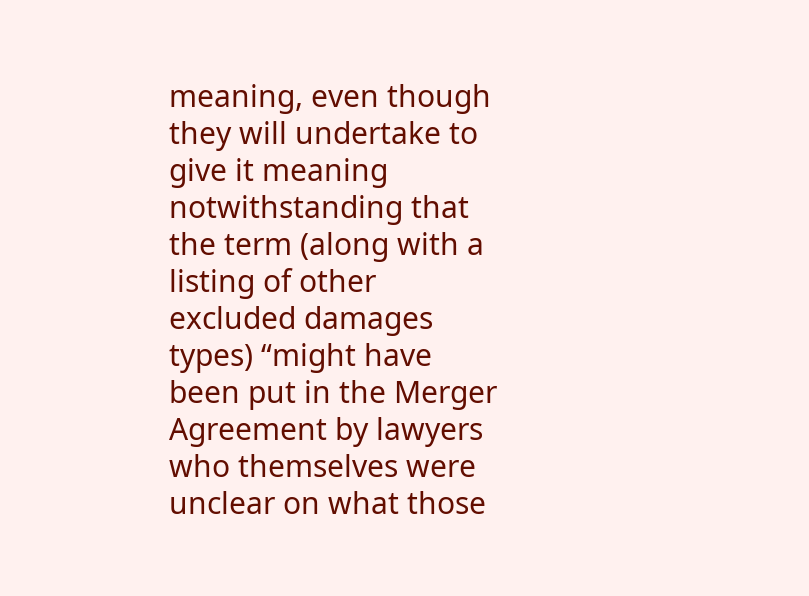meaning, even though they will undertake to give it meaning notwithstanding that the term (along with a listing of other excluded damages types) “might have been put in the Merger Agreement by lawyers who themselves were unclear on what those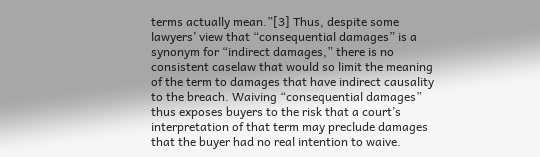terms actually mean.”[3] Thus, despite some lawyers’ view that “consequential damages” is a synonym for “indirect damages,” there is no consistent caselaw that would so limit the meaning of the term to damages that have indirect causality to the breach. Waiving “consequential damages” thus exposes buyers to the risk that a court’s interpretation of that term may preclude damages that the buyer had no real intention to waive.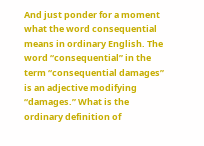And just ponder for a moment what the word consequential means in ordinary English. The word “consequential” in the term “consequential damages” is an adjective modifying “damages.” What is the ordinary definition of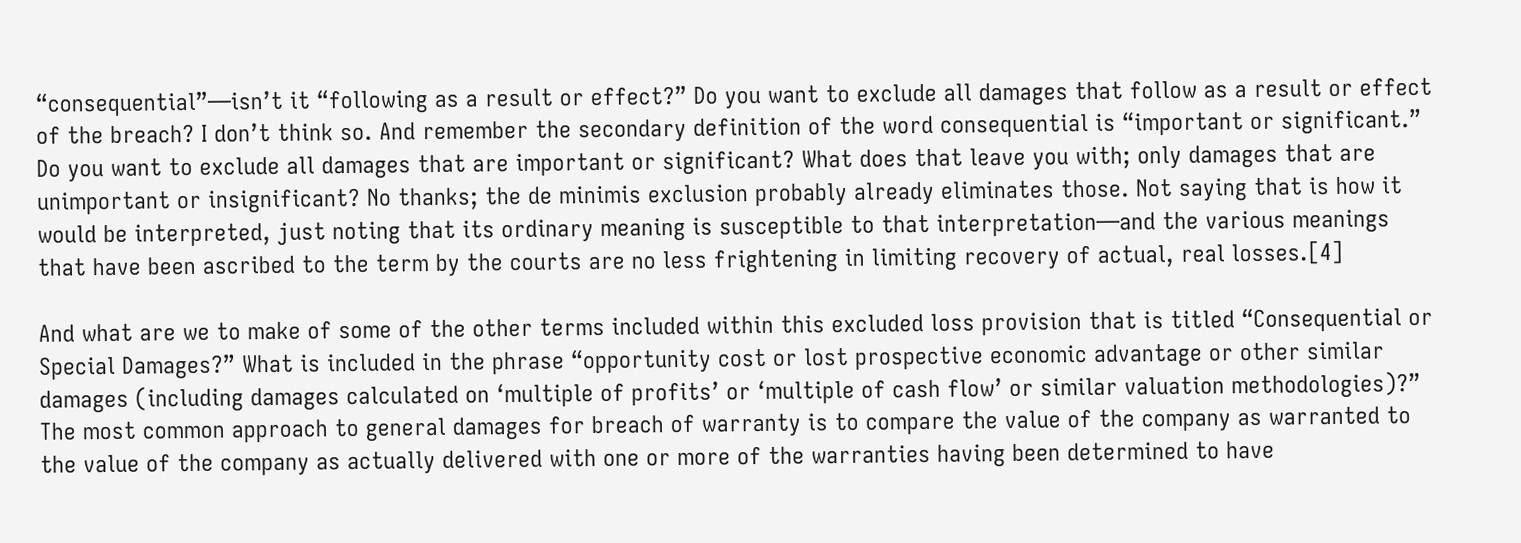“consequential”—isn’t it “following as a result or effect?” Do you want to exclude all damages that follow as a result or effect of the breach? I don’t think so. And remember the secondary definition of the word consequential is “important or significant.” Do you want to exclude all damages that are important or significant? What does that leave you with; only damages that are unimportant or insignificant? No thanks; the de minimis exclusion probably already eliminates those. Not saying that is how it would be interpreted, just noting that its ordinary meaning is susceptible to that interpretation—and the various meanings that have been ascribed to the term by the courts are no less frightening in limiting recovery of actual, real losses.[4]

And what are we to make of some of the other terms included within this excluded loss provision that is titled “Consequential or Special Damages?” What is included in the phrase “opportunity cost or lost prospective economic advantage or other similar damages (including damages calculated on ‘multiple of profits’ or ‘multiple of cash flow’ or similar valuation methodologies)?” The most common approach to general damages for breach of warranty is to compare the value of the company as warranted to the value of the company as actually delivered with one or more of the warranties having been determined to have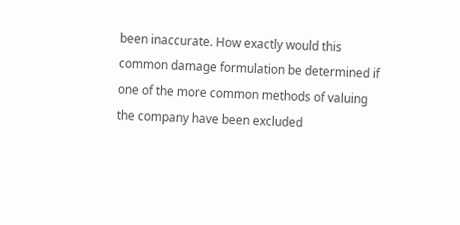been inaccurate. How exactly would this common damage formulation be determined if one of the more common methods of valuing the company have been excluded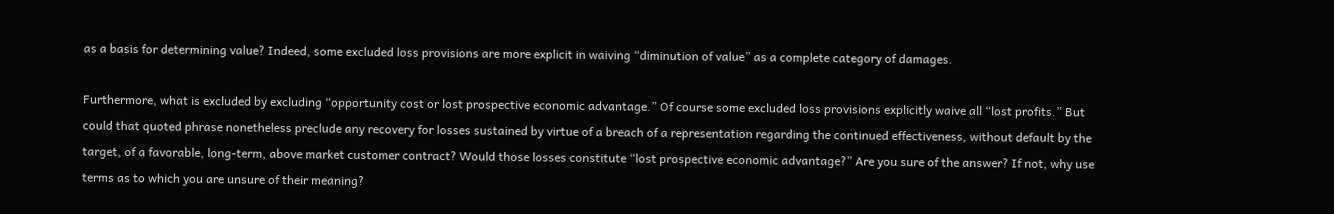as a basis for determining value? Indeed, some excluded loss provisions are more explicit in waiving “diminution of value” as a complete category of damages.

Furthermore, what is excluded by excluding “opportunity cost or lost prospective economic advantage.” Of course some excluded loss provisions explicitly waive all “lost profits.” But could that quoted phrase nonetheless preclude any recovery for losses sustained by virtue of a breach of a representation regarding the continued effectiveness, without default by the target, of a favorable, long-term, above market customer contract? Would those losses constitute “lost prospective economic advantage?” Are you sure of the answer? If not, why use terms as to which you are unsure of their meaning?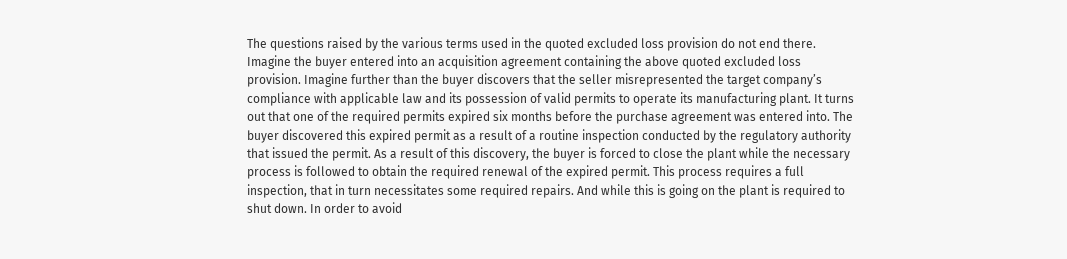The questions raised by the various terms used in the quoted excluded loss provision do not end there. Imagine the buyer entered into an acquisition agreement containing the above quoted excluded loss provision. Imagine further than the buyer discovers that the seller misrepresented the target company’s compliance with applicable law and its possession of valid permits to operate its manufacturing plant. It turns out that one of the required permits expired six months before the purchase agreement was entered into. The buyer discovered this expired permit as a result of a routine inspection conducted by the regulatory authority that issued the permit. As a result of this discovery, the buyer is forced to close the plant while the necessary process is followed to obtain the required renewal of the expired permit. This process requires a full inspection, that in turn necessitates some required repairs. And while this is going on the plant is required to shut down. In order to avoid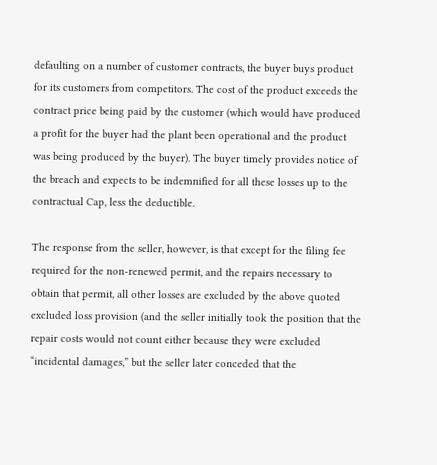defaulting on a number of customer contracts, the buyer buys product for its customers from competitors. The cost of the product exceeds the contract price being paid by the customer (which would have produced a profit for the buyer had the plant been operational and the product was being produced by the buyer). The buyer timely provides notice of the breach and expects to be indemnified for all these losses up to the contractual Cap, less the deductible.

The response from the seller, however, is that except for the filing fee required for the non-renewed permit, and the repairs necessary to obtain that permit, all other losses are excluded by the above quoted excluded loss provision (and the seller initially took the position that the repair costs would not count either because they were excluded “incidental damages,” but the seller later conceded that the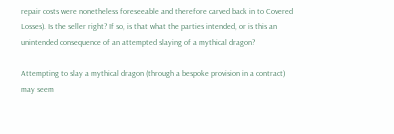repair costs were nonetheless foreseeable and therefore carved back in to Covered Losses). Is the seller right? If so, is that what the parties intended, or is this an unintended consequence of an attempted slaying of a mythical dragon?

Attempting to slay a mythical dragon (through a bespoke provision in a contract) may seem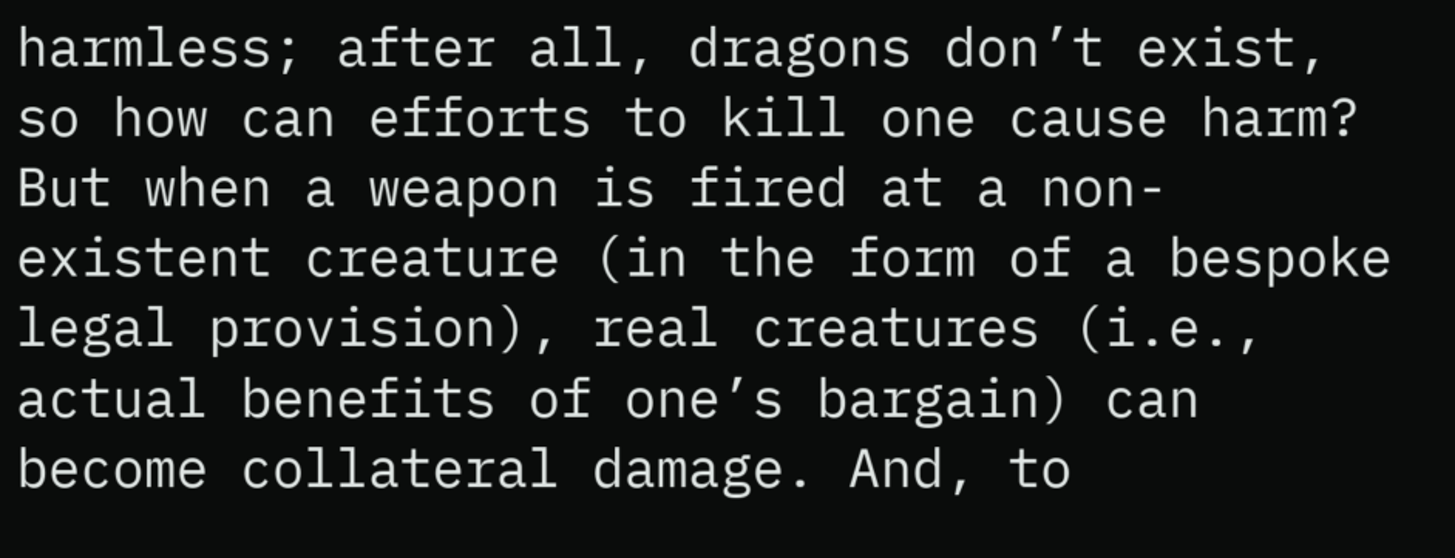harmless; after all, dragons don’t exist, so how can efforts to kill one cause harm? But when a weapon is fired at a non-existent creature (in the form of a bespoke legal provision), real creatures (i.e., actual benefits of one’s bargain) can become collateral damage. And, to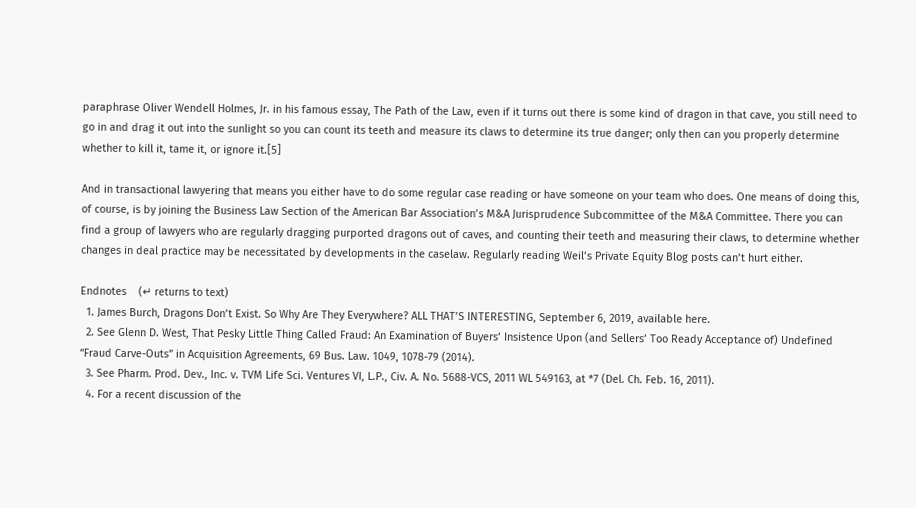paraphrase Oliver Wendell Holmes, Jr. in his famous essay, The Path of the Law, even if it turns out there is some kind of dragon in that cave, you still need to go in and drag it out into the sunlight so you can count its teeth and measure its claws to determine its true danger; only then can you properly determine whether to kill it, tame it, or ignore it.[5]

And in transactional lawyering that means you either have to do some regular case reading or have someone on your team who does. One means of doing this, of course, is by joining the Business Law Section of the American Bar Association’s M&A Jurisprudence Subcommittee of the M&A Committee. There you can find a group of lawyers who are regularly dragging purported dragons out of caves, and counting their teeth and measuring their claws, to determine whether changes in deal practice may be necessitated by developments in the caselaw. Regularly reading Weil’s Private Equity Blog posts can’t hurt either.

Endnotes    (↵ returns to text)
  1. James Burch, Dragons Don’t Exist. So Why Are They Everywhere? ALL THAT’S INTERESTING, September 6, 2019, available here.
  2. See Glenn D. West, That Pesky Little Thing Called Fraud: An Examination of Buyers’ Insistence Upon (and Sellers’ Too Ready Acceptance of) Undefined “Fraud Carve-Outs” in Acquisition Agreements, 69 Bus. Law. 1049, 1078-79 (2014).
  3. See Pharm. Prod. Dev., Inc. v. TVM Life Sci. Ventures VI, L.P., Civ. A. No. 5688-VCS, 2011 WL 549163, at *7 (Del. Ch. Feb. 16, 2011).
  4. For a recent discussion of the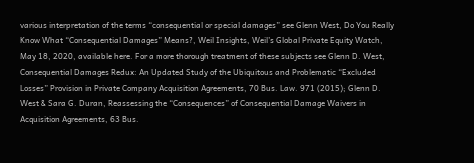various interpretation of the terms “consequential or special damages” see Glenn West, Do You Really Know What “Consequential Damages” Means?, Weil Insights, Weil’s Global Private Equity Watch, May 18, 2020, available here. For a more thorough treatment of these subjects see Glenn D. West, Consequential Damages Redux: An Updated Study of the Ubiquitous and Problematic “Excluded Losses” Provision in Private Company Acquisition Agreements, 70 Bus. Law. 971 (2015); Glenn D. West & Sara G. Duran, Reassessing the “Consequences” of Consequential Damage Waivers in Acquisition Agreements, 63 Bus.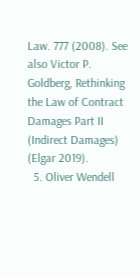Law. 777 (2008). See also Victor P. Goldberg, Rethinking the Law of Contract Damages Part II (Indirect Damages) (Elgar 2019).
  5. Oliver Wendell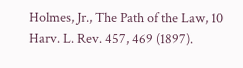Holmes, Jr., The Path of the Law, 10 Harv. L. Rev. 457, 469 (1897).